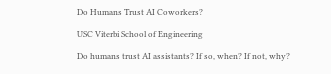Do Humans Trust AI Coworkers?

USC Viterbi School of Engineering

Do humans trust AI assistants? If so, when? If not, why?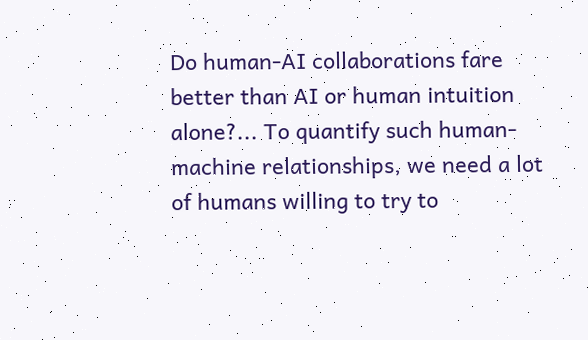Do human-AI collaborations fare better than AI or human intuition alone?... To quantify such human-machine relationships, we need a lot of humans willing to try to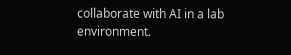collaborate with AI in a lab environment.